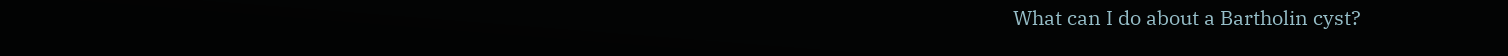What can I do about a Bartholin cyst?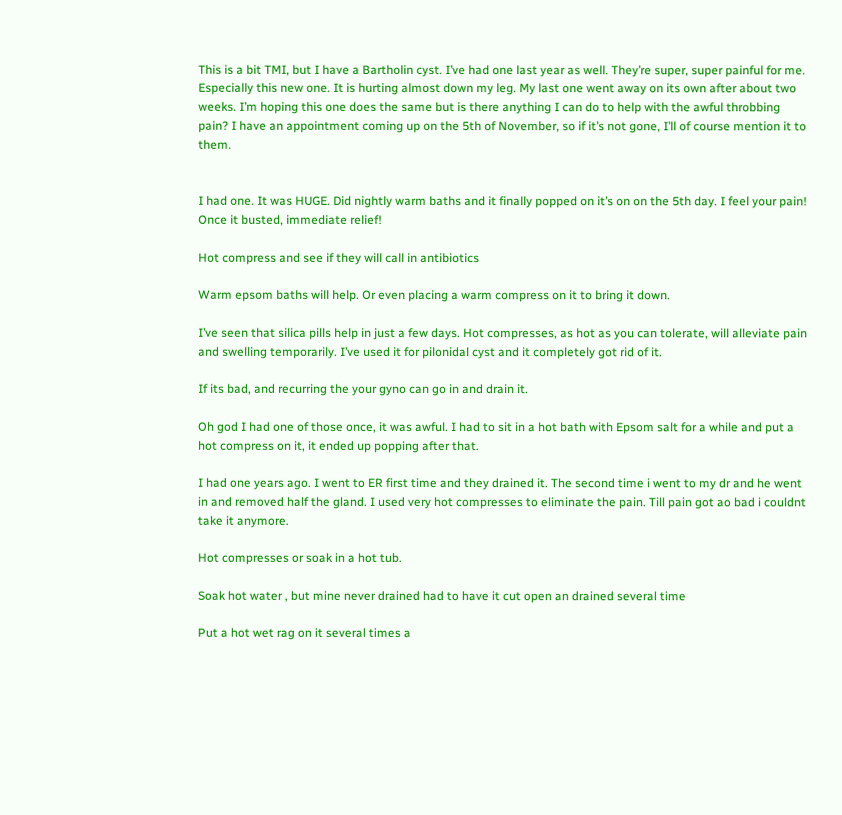This is a bit TMI, but I have a Bartholin cyst. I’ve had one last year as well. They’re super, super painful for me. Especially this new one. It is hurting almost down my leg. My last one went away on its own after about two weeks. I’m hoping this one does the same but is there anything I can do to help with the awful throbbing pain? I have an appointment coming up on the 5th of November, so if it’s not gone, I’ll of course mention it to them.


I had one. It was HUGE. Did nightly warm baths and it finally popped on it’s on on the 5th day. I feel your pain! Once it busted, immediate relief!

Hot compress and see if they will call in antibiotics

Warm epsom baths will help. Or even placing a warm compress on it to bring it down.

I’ve seen that silica pills help in just a few days. Hot compresses, as hot as you can tolerate, will alleviate pain and swelling temporarily. I’ve used it for pilonidal cyst and it completely got rid of it.

If its bad, and recurring the your gyno can go in and drain it.

Oh god I had one of those once, it was awful. I had to sit in a hot bath with Epsom salt for a while and put a hot compress on it, it ended up popping after that.

I had one years ago. I went to ER first time and they drained it. The second time i went to my dr and he went in and removed half the gland. I used very hot compresses to eliminate the pain. Till pain got ao bad i couldnt take it anymore.

Hot compresses or soak in a hot tub.

Soak hot water , but mine never drained had to have it cut open an drained several time

Put a hot wet rag on it several times a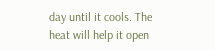day until it cools. The heat will help it open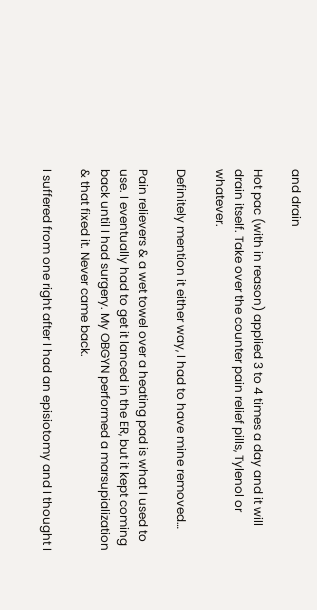and drain

Hot pac (with in reason) applied 3 to 4 times a day and it will drain itself. Take over the counter pain relief pills, Tylenol or whatever.

Definitely mention it either way, I had to have mine removed…

Pain relievers & a wet towel over a heating pad is what I used to use. I eventually had to get it lanced in the ER, but it kept coming back until I had surgery. My OBGYN performed a marsupialization & that fixed it. Never came back.

I suffered from one right after I had an episiotomy and I thought I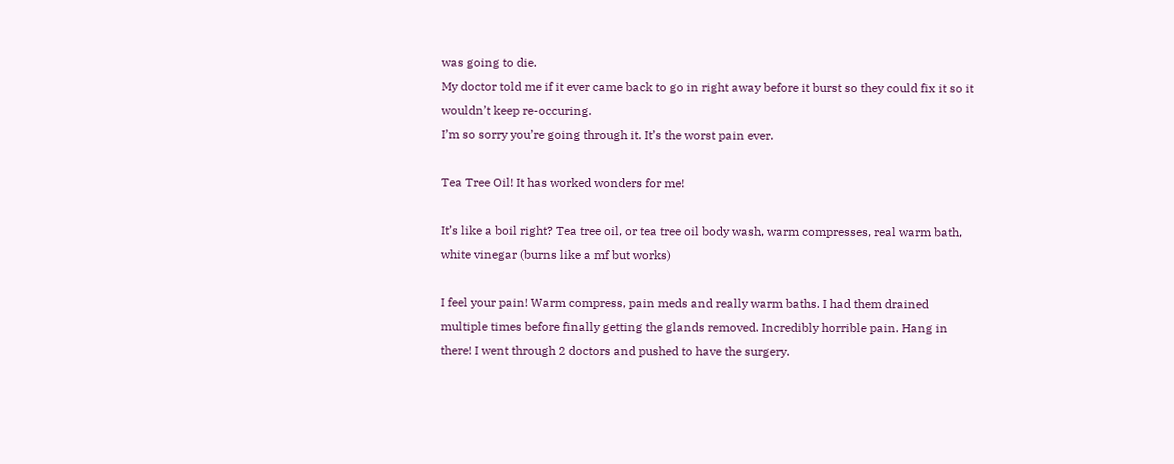was going to die.
My doctor told me if it ever came back to go in right away before it burst so they could fix it so it wouldn’t keep re-occuring.
I’m so sorry you’re going through it. It’s the worst pain ever.

Tea Tree Oil! It has worked wonders for me!

It’s like a boil right? Tea tree oil, or tea tree oil body wash, warm compresses, real warm bath, white vinegar (burns like a mf but works)

I feel your pain! Warm compress, pain meds and really warm baths. I had them drained multiple times before finally getting the glands removed. Incredibly horrible pain. Hang in there! I went through 2 doctors and pushed to have the surgery.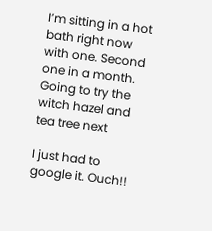I’m sitting in a hot bath right now with one. Second one in a month. Going to try the witch hazel and tea tree next

I just had to google it. Ouch!!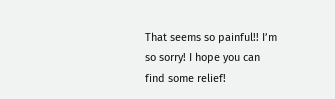That seems so painful!! I’m so sorry! I hope you can find some relief!